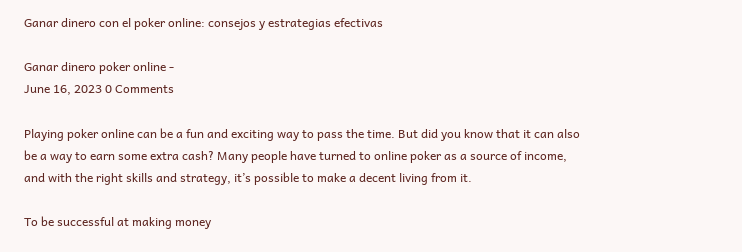Ganar dinero con el poker online: consejos y estrategias efectivas

Ganar dinero poker online -
June 16, 2023 0 Comments

Playing poker online can be a fun and exciting way to pass the time. But did you know that it can also be a way to earn some extra cash? Many people have turned to online poker as a source of income, and with the right skills and strategy, it’s possible to make a decent living from it.

To be successful at making money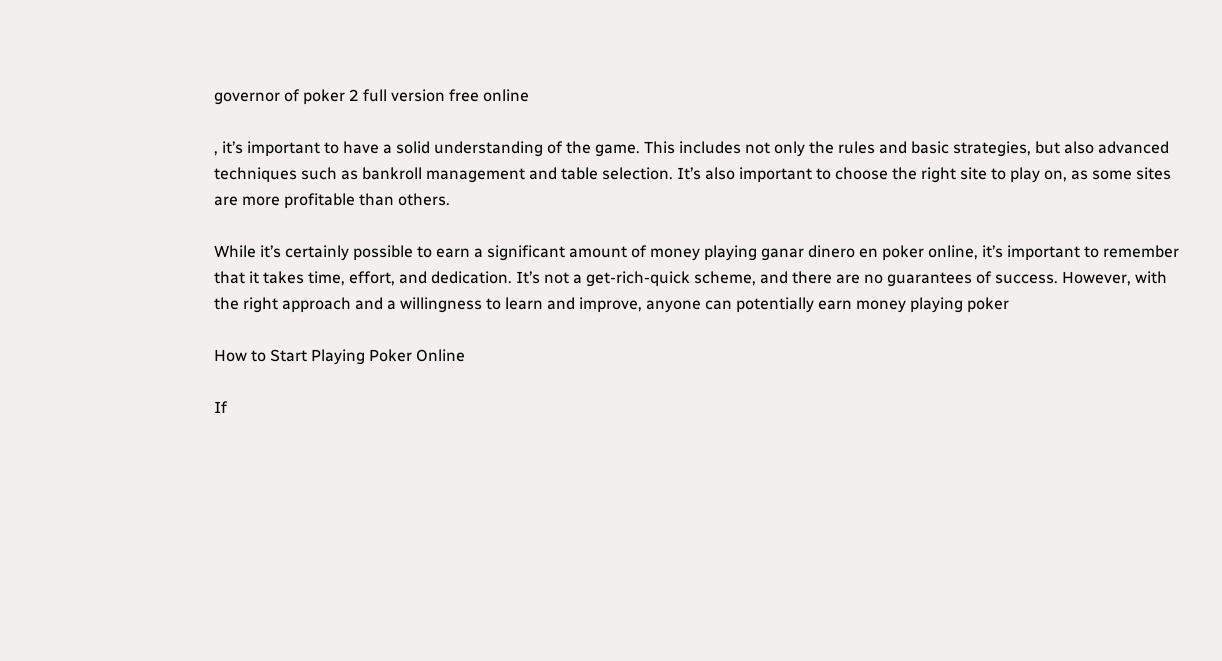governor of poker 2 full version free online

, it’s important to have a solid understanding of the game. This includes not only the rules and basic strategies, but also advanced techniques such as bankroll management and table selection. It’s also important to choose the right site to play on, as some sites are more profitable than others.

While it’s certainly possible to earn a significant amount of money playing ganar dinero en poker online, it’s important to remember that it takes time, effort, and dedication. It’s not a get-rich-quick scheme, and there are no guarantees of success. However, with the right approach and a willingness to learn and improve, anyone can potentially earn money playing poker

How to Start Playing Poker Online

If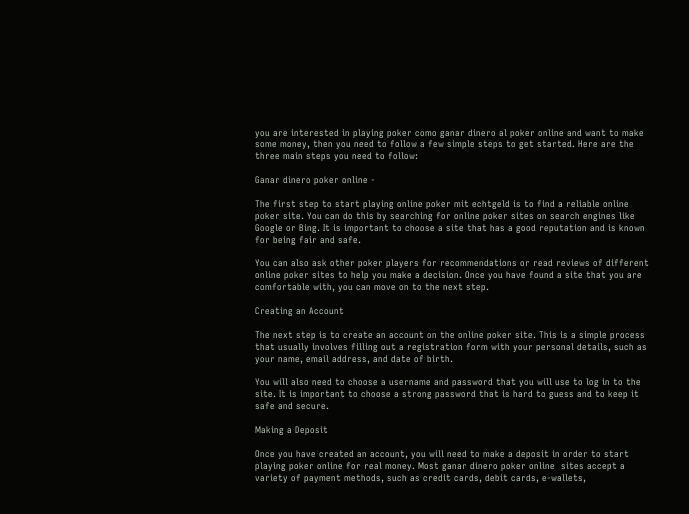you are interested in playing poker como ganar dinero al poker online and want to make some money, then you need to follow a few simple steps to get started. Here are the three main steps you need to follow:

Ganar dinero poker online -

The first step to start playing online poker mit echtgeld is to find a reliable online poker site. You can do this by searching for online poker sites on search engines like Google or Bing. It is important to choose a site that has a good reputation and is known for being fair and safe.

You can also ask other poker players for recommendations or read reviews of different online poker sites to help you make a decision. Once you have found a site that you are comfortable with, you can move on to the next step.

Creating an Account

The next step is to create an account on the online poker site. This is a simple process that usually involves filling out a registration form with your personal details, such as your name, email address, and date of birth.

You will also need to choose a username and password that you will use to log in to the site. It is important to choose a strong password that is hard to guess and to keep it safe and secure.

Making a Deposit

Once you have created an account, you will need to make a deposit in order to start playing poker online for real money. Most ganar dinero poker online  sites accept a variety of payment methods, such as credit cards, debit cards, e-wallets,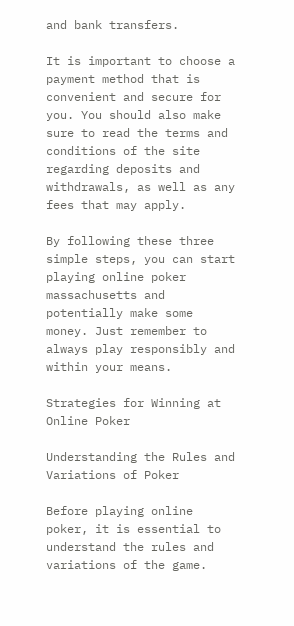and bank transfers.

It is important to choose a payment method that is convenient and secure for you. You should also make sure to read the terms and conditions of the site regarding deposits and withdrawals, as well as any fees that may apply.

By following these three simple steps, you can start playing online poker massachusetts and potentially make some money. Just remember to always play responsibly and within your means.

Strategies for Winning at Online Poker

Understanding the Rules and Variations of Poker

Before playing online poker, it is essential to understand the rules and variations of the game.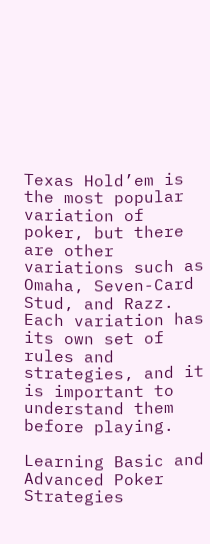Texas Hold’em is the most popular variation of poker, but there are other variations such as Omaha, Seven-Card Stud, and Razz. Each variation has its own set of rules and strategies, and it is important to understand them before playing.

Learning Basic and Advanced Poker Strategies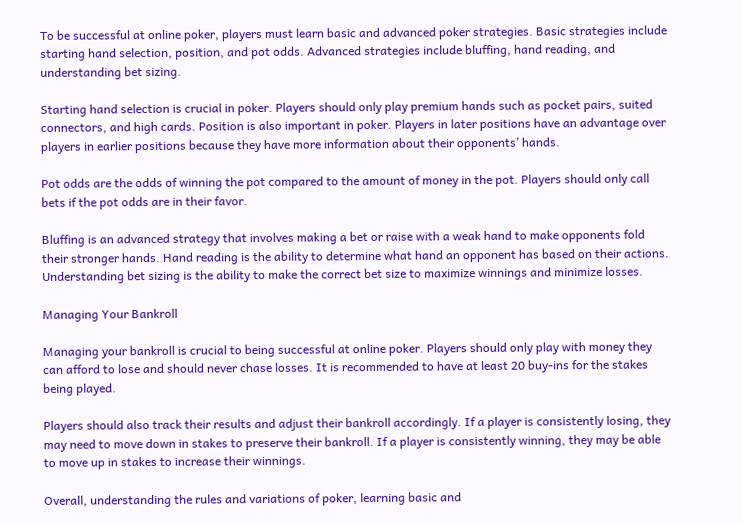To be successful at online poker, players must learn basic and advanced poker strategies. Basic strategies include starting hand selection, position, and pot odds. Advanced strategies include bluffing, hand reading, and understanding bet sizing.

Starting hand selection is crucial in poker. Players should only play premium hands such as pocket pairs, suited connectors, and high cards. Position is also important in poker. Players in later positions have an advantage over players in earlier positions because they have more information about their opponents’ hands.

Pot odds are the odds of winning the pot compared to the amount of money in the pot. Players should only call bets if the pot odds are in their favor.

Bluffing is an advanced strategy that involves making a bet or raise with a weak hand to make opponents fold their stronger hands. Hand reading is the ability to determine what hand an opponent has based on their actions. Understanding bet sizing is the ability to make the correct bet size to maximize winnings and minimize losses.

Managing Your Bankroll

Managing your bankroll is crucial to being successful at online poker. Players should only play with money they can afford to lose and should never chase losses. It is recommended to have at least 20 buy-ins for the stakes being played.

Players should also track their results and adjust their bankroll accordingly. If a player is consistently losing, they may need to move down in stakes to preserve their bankroll. If a player is consistently winning, they may be able to move up in stakes to increase their winnings.

Overall, understanding the rules and variations of poker, learning basic and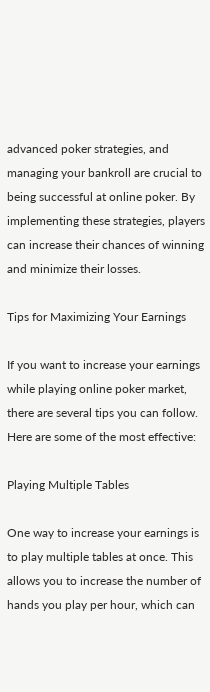advanced poker strategies, and managing your bankroll are crucial to being successful at online poker. By implementing these strategies, players can increase their chances of winning and minimize their losses.

Tips for Maximizing Your Earnings

If you want to increase your earnings while playing online poker market, there are several tips you can follow. Here are some of the most effective:

Playing Multiple Tables

One way to increase your earnings is to play multiple tables at once. This allows you to increase the number of hands you play per hour, which can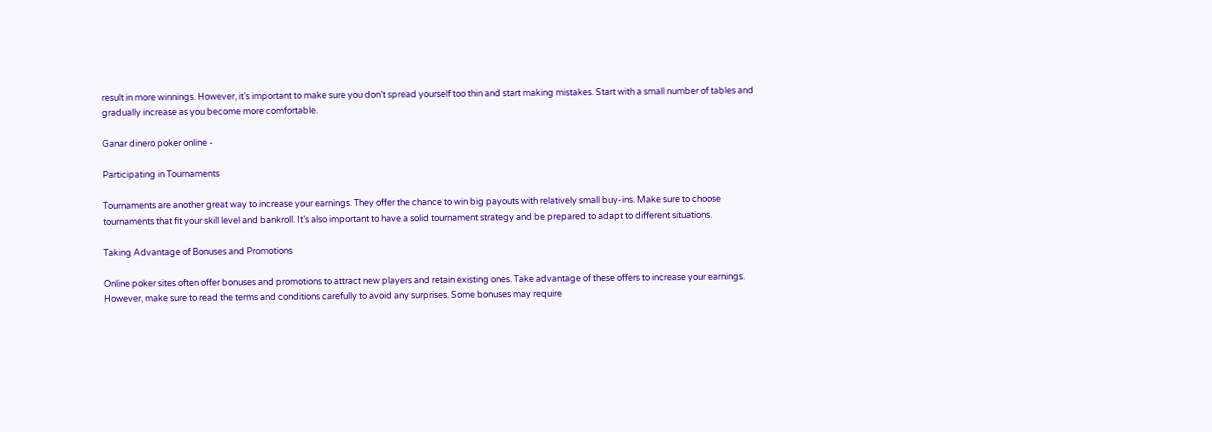result in more winnings. However, it’s important to make sure you don’t spread yourself too thin and start making mistakes. Start with a small number of tables and gradually increase as you become more comfortable.

Ganar dinero poker online -

Participating in Tournaments

Tournaments are another great way to increase your earnings. They offer the chance to win big payouts with relatively small buy-ins. Make sure to choose tournaments that fit your skill level and bankroll. It’s also important to have a solid tournament strategy and be prepared to adapt to different situations.

Taking Advantage of Bonuses and Promotions

Online poker sites often offer bonuses and promotions to attract new players and retain existing ones. Take advantage of these offers to increase your earnings. However, make sure to read the terms and conditions carefully to avoid any surprises. Some bonuses may require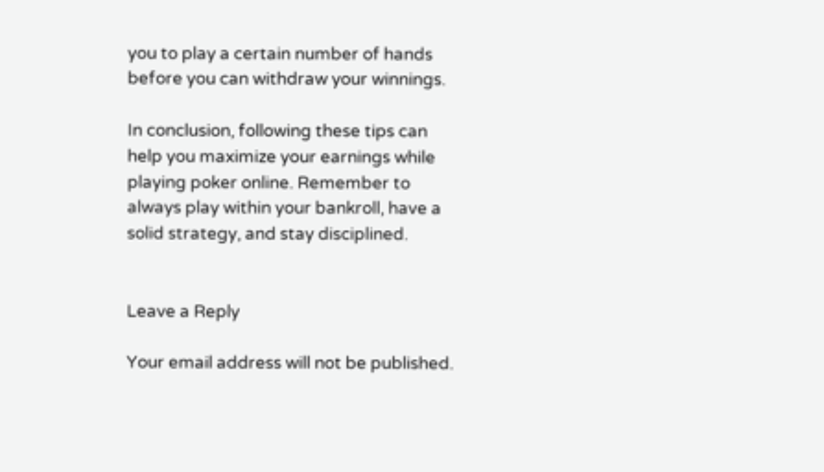you to play a certain number of hands before you can withdraw your winnings.

In conclusion, following these tips can help you maximize your earnings while playing poker online. Remember to always play within your bankroll, have a solid strategy, and stay disciplined.


Leave a Reply

Your email address will not be published.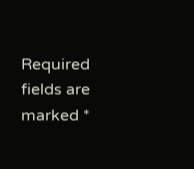Required fields are marked *